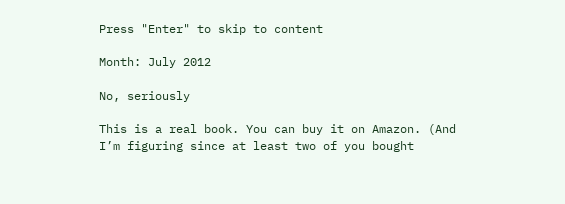Press "Enter" to skip to content

Month: July 2012

No, seriously

This is a real book. You can buy it on Amazon. (And I’m figuring since at least two of you bought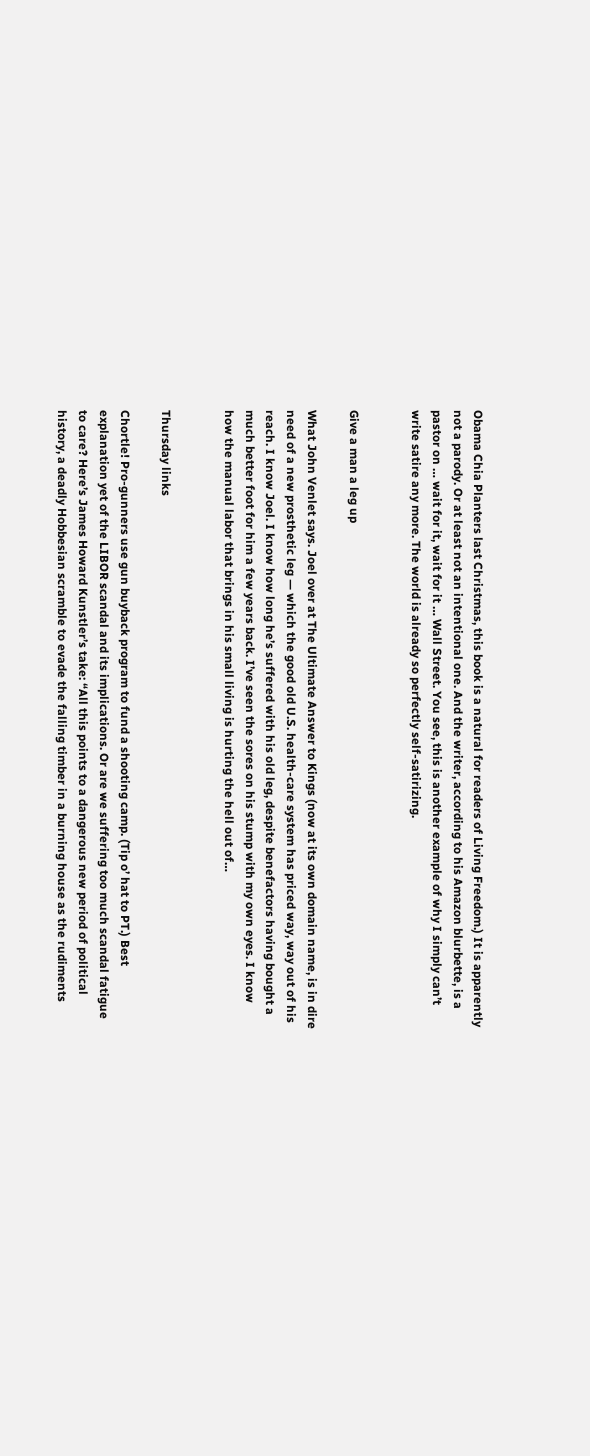Obama Chia Planters last Christmas, this book is a natural for readers of Living Freedom.) It is apparently not a parody. Or at least not an intentional one. And the writer, according to his Amazon blurbette, is a pastor on … wait for it, wait for it … Wall Street. You see, this is another example of why I simply can’t write satire any more. The world is already so perfectly self-satirizing.


Give a man a leg up

What John Venlet says. Joel over at The Ultimate Answer to Kings (now at its own domain name, is in dire need of a new prosthetic leg — which the good old U.S. health-care system has priced way, way out of his reach. I know Joel. I know how long he’s suffered with his old leg, despite benefactors having bought a much better foot for him a few years back. I’ve seen the sores on his stump with my own eyes. I know how the manual labor that brings in his small living is hurting the hell out of…


Thursday links

Chortle! Pro-gunners use gun buyback program to fund a shooting camp. (Tip o’ hat to PT.) Best explanation yet of the LIBOR scandal and its implications. Or are we suffering too much scandal fatigue to care? Here’s James Howard Kunstler’s take: “All this points to a dangerous new period of political history, a deadly Hobbesian scramble to evade the falling timber in a burning house as the rudiments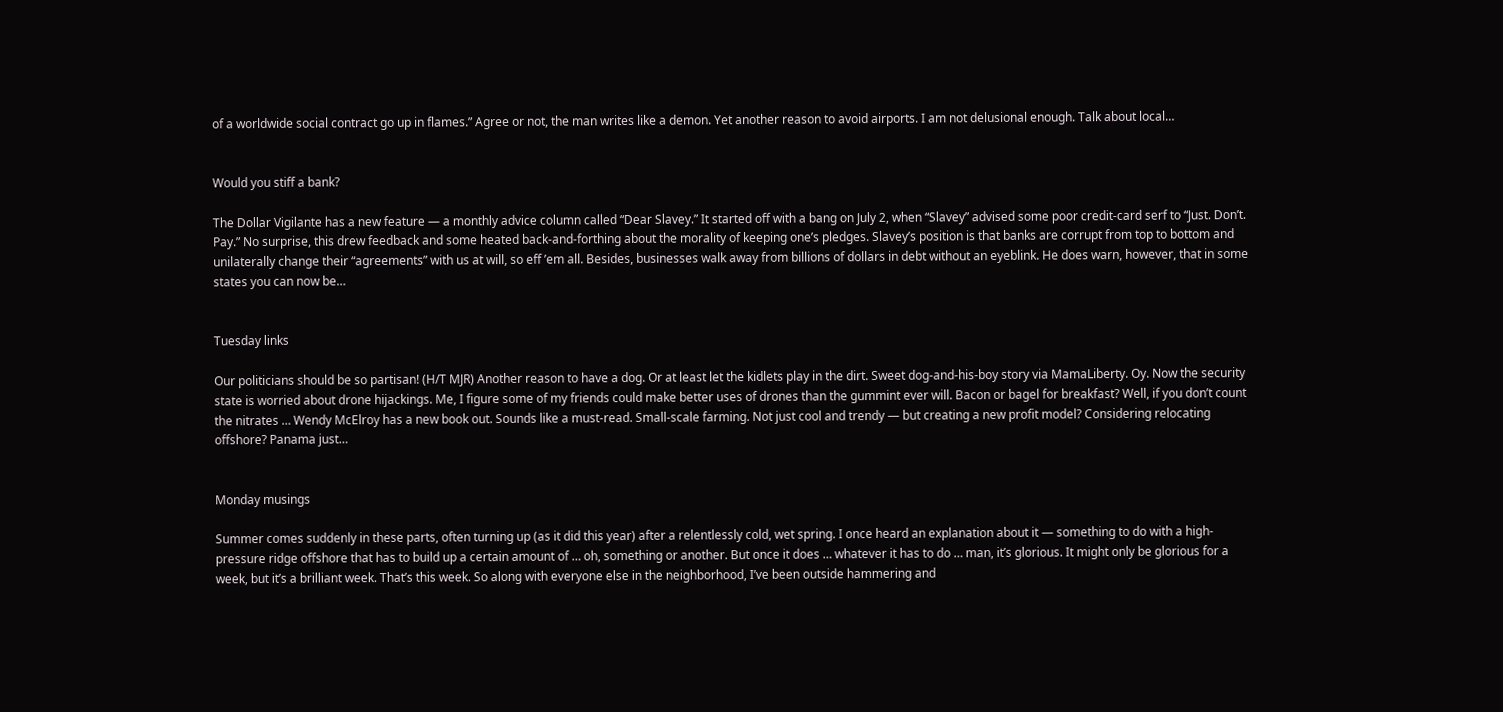of a worldwide social contract go up in flames.” Agree or not, the man writes like a demon. Yet another reason to avoid airports. I am not delusional enough. Talk about local…


Would you stiff a bank?

The Dollar Vigilante has a new feature — a monthly advice column called “Dear Slavey.” It started off with a bang on July 2, when “Slavey” advised some poor credit-card serf to “Just. Don’t. Pay.” No surprise, this drew feedback and some heated back-and-forthing about the morality of keeping one’s pledges. Slavey’s position is that banks are corrupt from top to bottom and unilaterally change their “agreements” with us at will, so eff ’em all. Besides, businesses walk away from billions of dollars in debt without an eyeblink. He does warn, however, that in some states you can now be…


Tuesday links

Our politicians should be so partisan! (H/T MJR) Another reason to have a dog. Or at least let the kidlets play in the dirt. Sweet dog-and-his-boy story via MamaLiberty. Oy. Now the security state is worried about drone hijackings. Me, I figure some of my friends could make better uses of drones than the gummint ever will. Bacon or bagel for breakfast? Well, if you don’t count the nitrates … Wendy McElroy has a new book out. Sounds like a must-read. Small-scale farming. Not just cool and trendy — but creating a new profit model? Considering relocating offshore? Panama just…


Monday musings

Summer comes suddenly in these parts, often turning up (as it did this year) after a relentlessly cold, wet spring. I once heard an explanation about it — something to do with a high-pressure ridge offshore that has to build up a certain amount of … oh, something or another. But once it does … whatever it has to do … man, it’s glorious. It might only be glorious for a week, but it’s a brilliant week. That’s this week. So along with everyone else in the neighborhood, I’ve been outside hammering and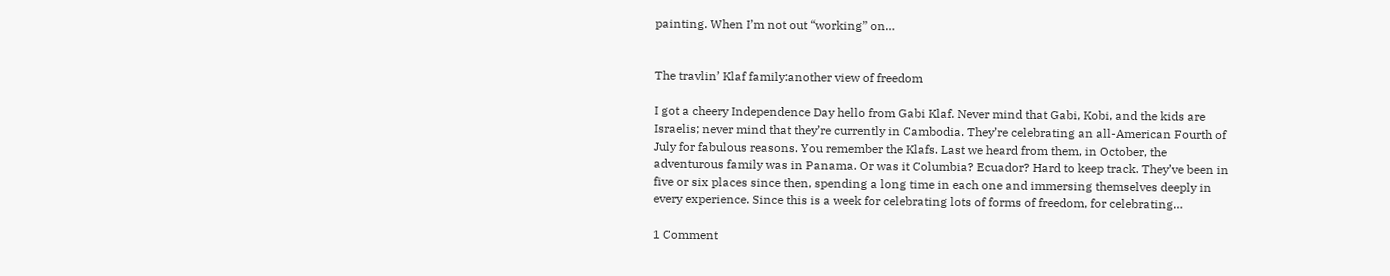painting. When I’m not out “working” on…


The travlin’ Klaf family:another view of freedom

I got a cheery Independence Day hello from Gabi Klaf. Never mind that Gabi, Kobi, and the kids are Israelis; never mind that they’re currently in Cambodia. They’re celebrating an all-American Fourth of July for fabulous reasons. You remember the Klafs. Last we heard from them, in October, the adventurous family was in Panama. Or was it Columbia? Ecuador? Hard to keep track. They’ve been in five or six places since then, spending a long time in each one and immersing themselves deeply in every experience. Since this is a week for celebrating lots of forms of freedom, for celebrating…

1 Comment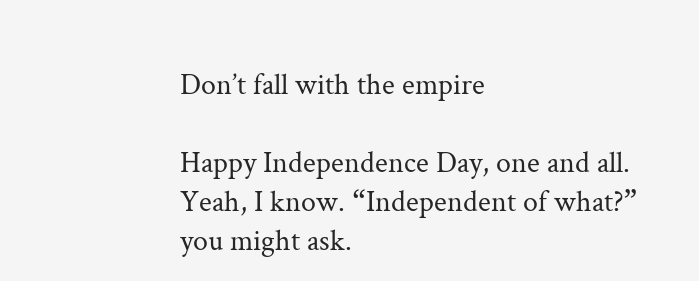Don’t fall with the empire

Happy Independence Day, one and all. Yeah, I know. “Independent of what?” you might ask.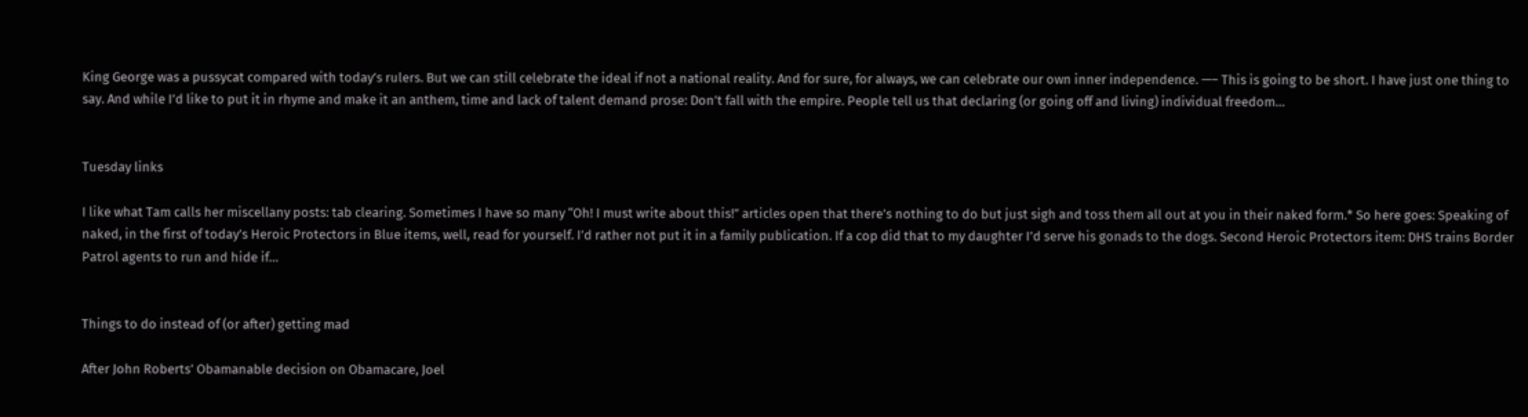King George was a pussycat compared with today’s rulers. But we can still celebrate the ideal if not a national reality. And for sure, for always, we can celebrate our own inner independence. —– This is going to be short. I have just one thing to say. And while I’d like to put it in rhyme and make it an anthem, time and lack of talent demand prose: Don’t fall with the empire. People tell us that declaring (or going off and living) individual freedom…


Tuesday links

I like what Tam calls her miscellany posts: tab clearing. Sometimes I have so many “Oh! I must write about this!” articles open that there’s nothing to do but just sigh and toss them all out at you in their naked form.* So here goes: Speaking of naked, in the first of today’s Heroic Protectors in Blue items, well, read for yourself. I’d rather not put it in a family publication. If a cop did that to my daughter I’d serve his gonads to the dogs. Second Heroic Protectors item: DHS trains Border Patrol agents to run and hide if…


Things to do instead of (or after) getting mad

After John Roberts’ Obamanable decision on Obamacare, Joel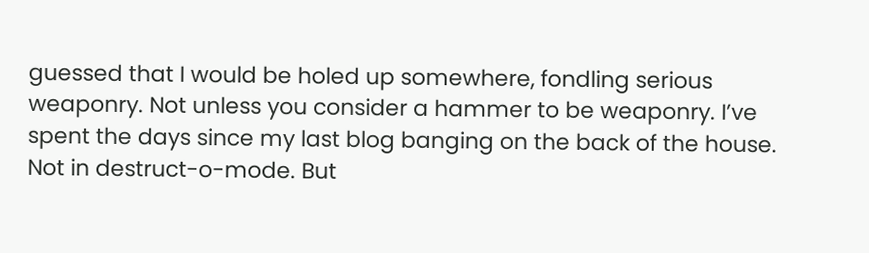guessed that I would be holed up somewhere, fondling serious weaponry. Not unless you consider a hammer to be weaponry. I’ve spent the days since my last blog banging on the back of the house. Not in destruct-o-mode. But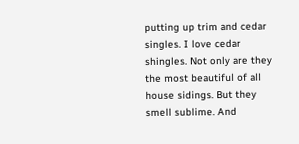putting up trim and cedar singles. I love cedar shingles. Not only are they the most beautiful of all house sidings. But they smell sublime. And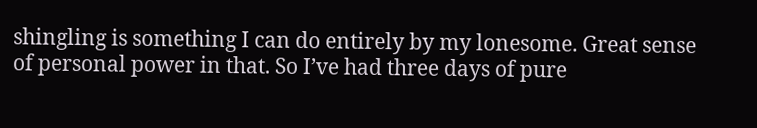shingling is something I can do entirely by my lonesome. Great sense of personal power in that. So I’ve had three days of pure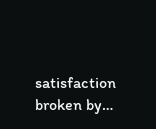satisfaction broken by…